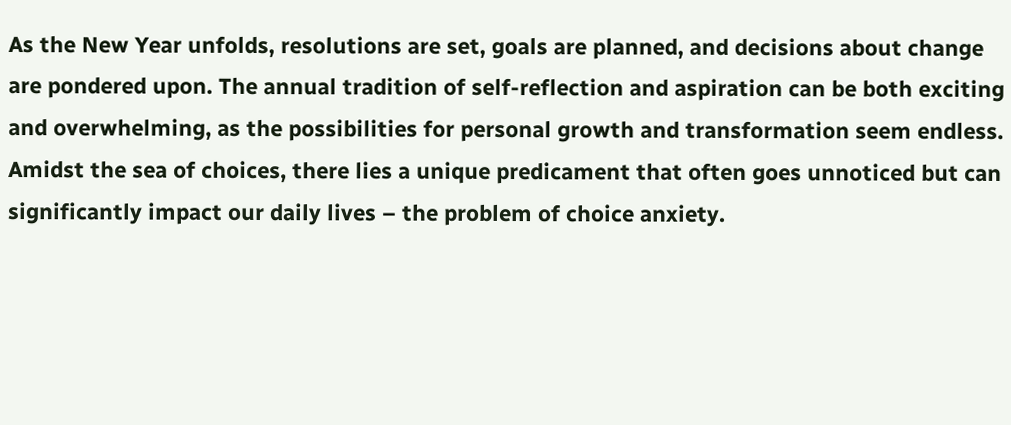As the New Year unfolds, resolutions are set, goals are planned, and decisions about change are pondered upon. The annual tradition of self-reflection and aspiration can be both exciting and overwhelming, as the possibilities for personal growth and transformation seem endless. Amidst the sea of choices, there lies a unique predicament that often goes unnoticed but can significantly impact our daily lives – the problem of choice anxiety.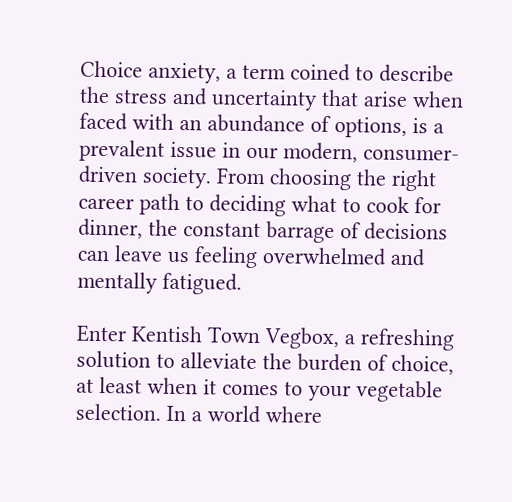Choice anxiety, a term coined to describe the stress and uncertainty that arise when faced with an abundance of options, is a prevalent issue in our modern, consumer-driven society. From choosing the right career path to deciding what to cook for dinner, the constant barrage of decisions can leave us feeling overwhelmed and mentally fatigued.

Enter Kentish Town Vegbox, a refreshing solution to alleviate the burden of choice, at least when it comes to your vegetable selection. In a world where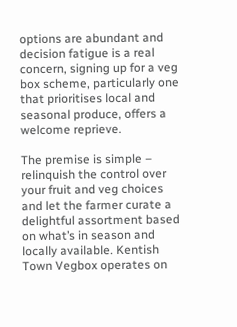options are abundant and decision fatigue is a real concern, signing up for a veg box scheme, particularly one that prioritises local and seasonal produce, offers a welcome reprieve.

The premise is simple – relinquish the control over your fruit and veg choices and let the farmer curate a delightful assortment based on what’s in season and locally available. Kentish Town Vegbox operates on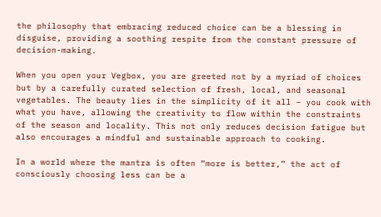the philosophy that embracing reduced choice can be a blessing in disguise, providing a soothing respite from the constant pressure of decision-making.

When you open your Vegbox, you are greeted not by a myriad of choices but by a carefully curated selection of fresh, local, and seasonal vegetables. The beauty lies in the simplicity of it all – you cook with what you have, allowing the creativity to flow within the constraints of the season and locality. This not only reduces decision fatigue but also encourages a mindful and sustainable approach to cooking.

In a world where the mantra is often “more is better,” the act of consciously choosing less can be a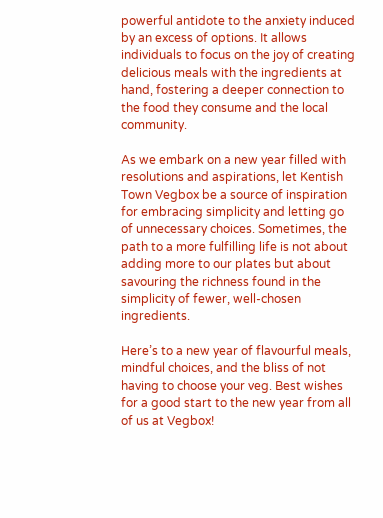powerful antidote to the anxiety induced by an excess of options. It allows individuals to focus on the joy of creating delicious meals with the ingredients at hand, fostering a deeper connection to the food they consume and the local community.

As we embark on a new year filled with resolutions and aspirations, let Kentish Town Vegbox be a source of inspiration for embracing simplicity and letting go of unnecessary choices. Sometimes, the path to a more fulfilling life is not about adding more to our plates but about savouring the richness found in the simplicity of fewer, well-chosen ingredients.

Here’s to a new year of flavourful meals, mindful choices, and the bliss of not having to choose your veg. Best wishes for a good start to the new year from all of us at Vegbox!